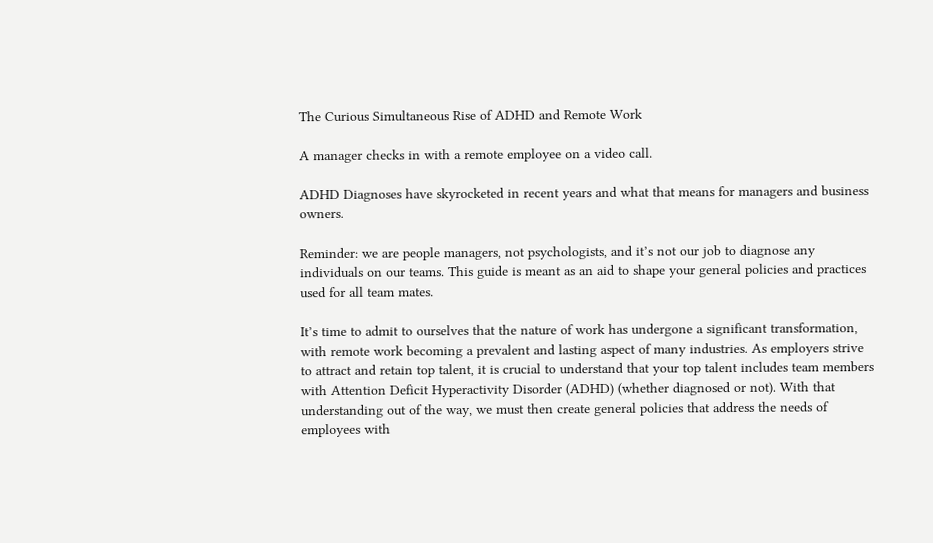The Curious Simultaneous Rise of ADHD and Remote Work

A manager checks in with a remote employee on a video call.

ADHD Diagnoses have skyrocketed in recent years and what that means for managers and business owners.

Reminder: we are people managers, not psychologists, and it’s not our job to diagnose any individuals on our teams. This guide is meant as an aid to shape your general policies and practices used for all team mates.

It’s time to admit to ourselves that the nature of work has undergone a significant transformation, with remote work becoming a prevalent and lasting aspect of many industries. As employers strive to attract and retain top talent, it is crucial to understand that your top talent includes team members with Attention Deficit Hyperactivity Disorder (ADHD) (whether diagnosed or not). With that understanding out of the way, we must then create general policies that address the needs of employees with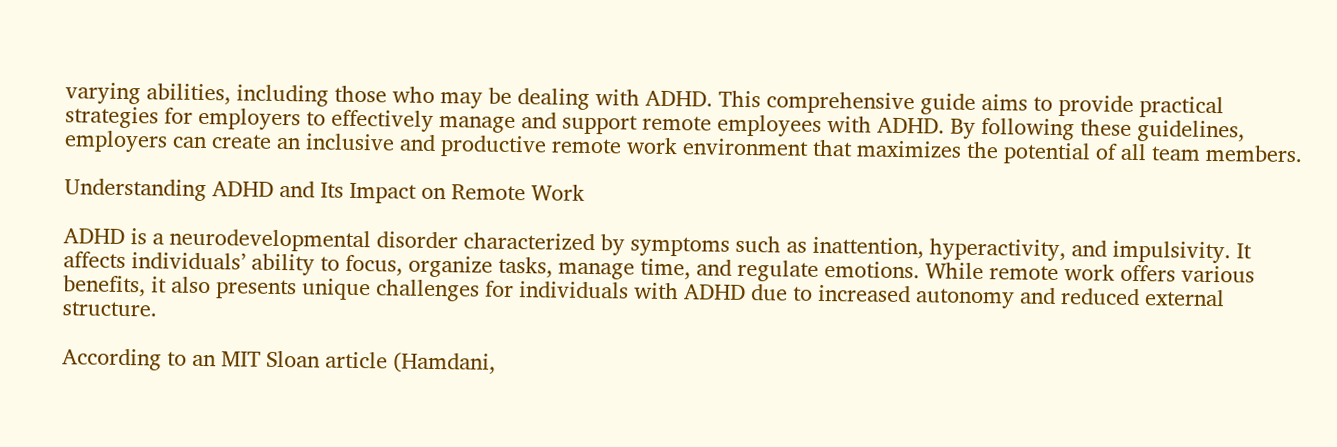varying abilities, including those who may be dealing with ADHD. This comprehensive guide aims to provide practical strategies for employers to effectively manage and support remote employees with ADHD. By following these guidelines, employers can create an inclusive and productive remote work environment that maximizes the potential of all team members.

Understanding ADHD and Its Impact on Remote Work

ADHD is a neurodevelopmental disorder characterized by symptoms such as inattention, hyperactivity, and impulsivity. It affects individuals’ ability to focus, organize tasks, manage time, and regulate emotions. While remote work offers various benefits, it also presents unique challenges for individuals with ADHD due to increased autonomy and reduced external structure.

According to an MIT Sloan article (Hamdani,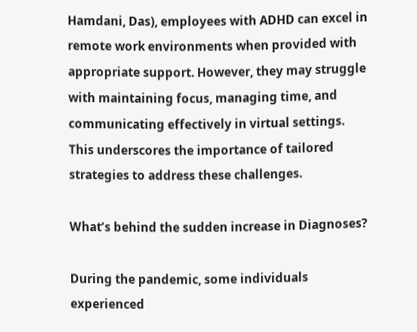Hamdani, Das), employees with ADHD can excel in remote work environments when provided with appropriate support. However, they may struggle with maintaining focus, managing time, and communicating effectively in virtual settings. This underscores the importance of tailored strategies to address these challenges.

What’s behind the sudden increase in Diagnoses?

During the pandemic, some individuals experienced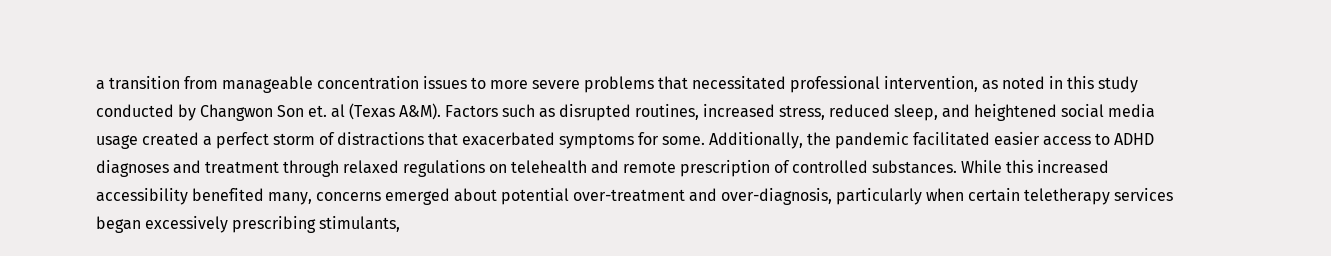a transition from manageable concentration issues to more severe problems that necessitated professional intervention, as noted in this study conducted by Changwon Son et. al (Texas A&M). Factors such as disrupted routines, increased stress, reduced sleep, and heightened social media usage created a perfect storm of distractions that exacerbated symptoms for some. Additionally, the pandemic facilitated easier access to ADHD diagnoses and treatment through relaxed regulations on telehealth and remote prescription of controlled substances. While this increased accessibility benefited many, concerns emerged about potential over-treatment and over-diagnosis, particularly when certain teletherapy services began excessively prescribing stimulants,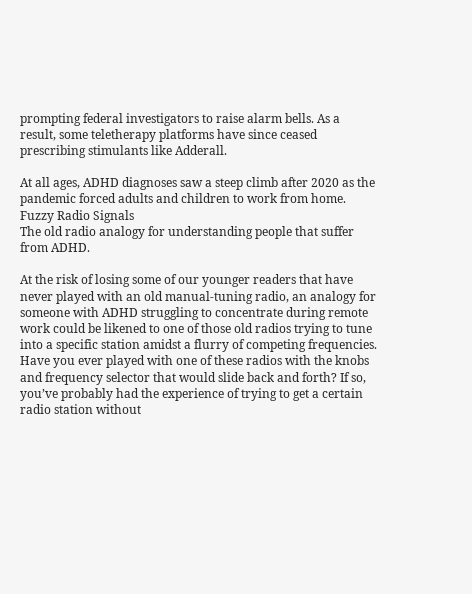prompting federal investigators to raise alarm bells. As a result, some teletherapy platforms have since ceased prescribing stimulants like Adderall.

At all ages, ADHD diagnoses saw a steep climb after 2020 as the pandemic forced adults and children to work from home.
Fuzzy Radio Signals
The old radio analogy for understanding people that suffer from ADHD.

At the risk of losing some of our younger readers that have never played with an old manual-tuning radio, an analogy for someone with ADHD struggling to concentrate during remote work could be likened to one of those old radios trying to tune into a specific station amidst a flurry of competing frequencies. Have you ever played with one of these radios with the knobs and frequency selector that would slide back and forth? If so, you’ve probably had the experience of trying to get a certain radio station without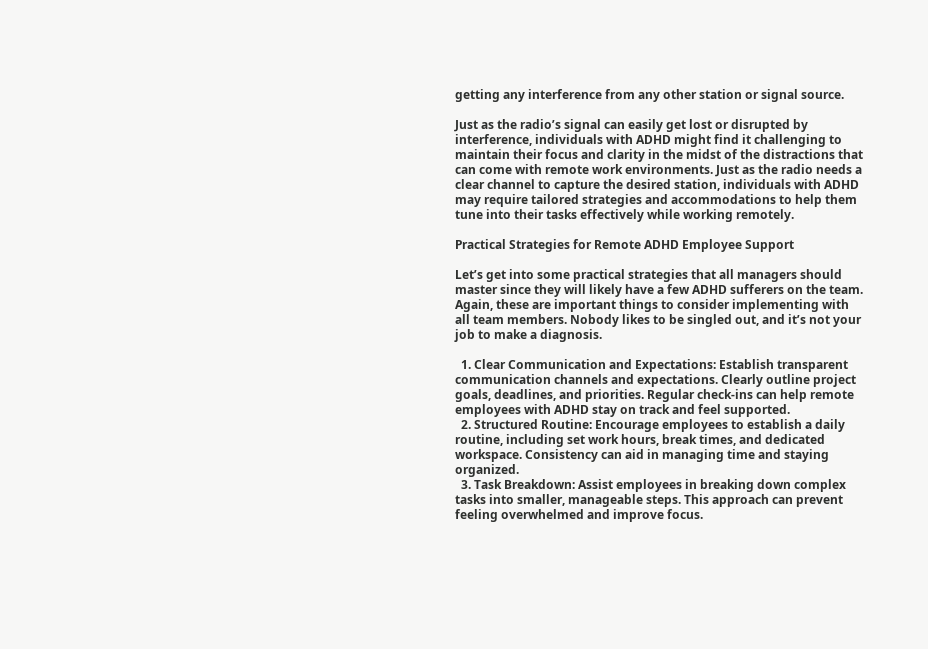getting any interference from any other station or signal source.

Just as the radio’s signal can easily get lost or disrupted by interference, individuals with ADHD might find it challenging to maintain their focus and clarity in the midst of the distractions that can come with remote work environments. Just as the radio needs a clear channel to capture the desired station, individuals with ADHD may require tailored strategies and accommodations to help them tune into their tasks effectively while working remotely.

Practical Strategies for Remote ADHD Employee Support

Let’s get into some practical strategies that all managers should master since they will likely have a few ADHD sufferers on the team. Again, these are important things to consider implementing with all team members. Nobody likes to be singled out, and it’s not your job to make a diagnosis.

  1. Clear Communication and Expectations: Establish transparent communication channels and expectations. Clearly outline project goals, deadlines, and priorities. Regular check-ins can help remote employees with ADHD stay on track and feel supported.
  2. Structured Routine: Encourage employees to establish a daily routine, including set work hours, break times, and dedicated workspace. Consistency can aid in managing time and staying organized.
  3. Task Breakdown: Assist employees in breaking down complex tasks into smaller, manageable steps. This approach can prevent feeling overwhelmed and improve focus.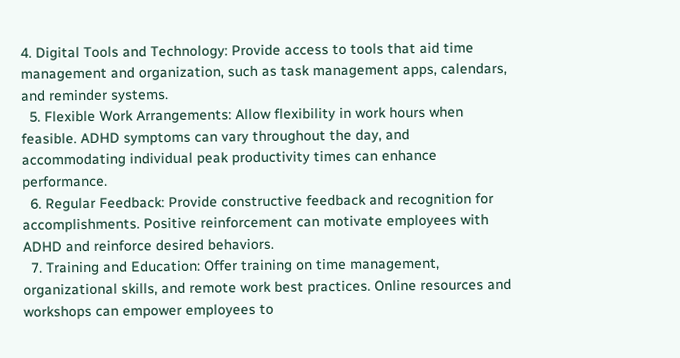4. Digital Tools and Technology: Provide access to tools that aid time management and organization, such as task management apps, calendars, and reminder systems.
  5. Flexible Work Arrangements: Allow flexibility in work hours when feasible. ADHD symptoms can vary throughout the day, and accommodating individual peak productivity times can enhance performance.
  6. Regular Feedback: Provide constructive feedback and recognition for accomplishments. Positive reinforcement can motivate employees with ADHD and reinforce desired behaviors.
  7. Training and Education: Offer training on time management, organizational skills, and remote work best practices. Online resources and workshops can empower employees to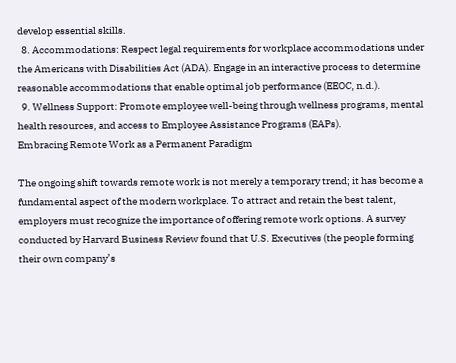develop essential skills.
  8. Accommodations: Respect legal requirements for workplace accommodations under the Americans with Disabilities Act (ADA). Engage in an interactive process to determine reasonable accommodations that enable optimal job performance (EEOC, n.d.).
  9. Wellness Support: Promote employee well-being through wellness programs, mental health resources, and access to Employee Assistance Programs (EAPs).
Embracing Remote Work as a Permanent Paradigm

The ongoing shift towards remote work is not merely a temporary trend; it has become a fundamental aspect of the modern workplace. To attract and retain the best talent, employers must recognize the importance of offering remote work options. A survey conducted by Harvard Business Review found that U.S. Executives (the people forming their own company’s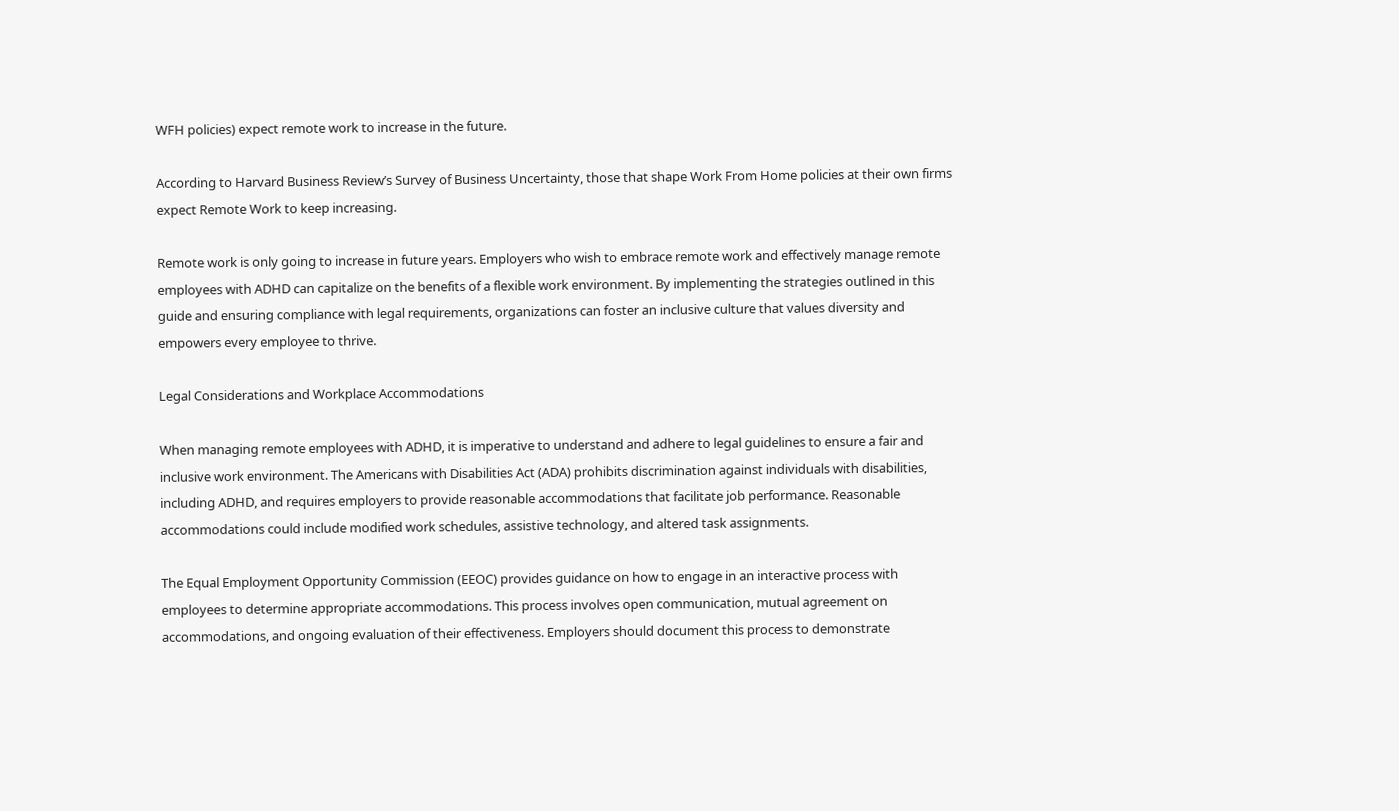WFH policies) expect remote work to increase in the future.

According to Harvard Business Review’s Survey of Business Uncertainty, those that shape Work From Home policies at their own firms expect Remote Work to keep increasing.

Remote work is only going to increase in future years. Employers who wish to embrace remote work and effectively manage remote employees with ADHD can capitalize on the benefits of a flexible work environment. By implementing the strategies outlined in this guide and ensuring compliance with legal requirements, organizations can foster an inclusive culture that values diversity and empowers every employee to thrive.

Legal Considerations and Workplace Accommodations

When managing remote employees with ADHD, it is imperative to understand and adhere to legal guidelines to ensure a fair and inclusive work environment. The Americans with Disabilities Act (ADA) prohibits discrimination against individuals with disabilities, including ADHD, and requires employers to provide reasonable accommodations that facilitate job performance. Reasonable accommodations could include modified work schedules, assistive technology, and altered task assignments.

The Equal Employment Opportunity Commission (EEOC) provides guidance on how to engage in an interactive process with employees to determine appropriate accommodations. This process involves open communication, mutual agreement on accommodations, and ongoing evaluation of their effectiveness. Employers should document this process to demonstrate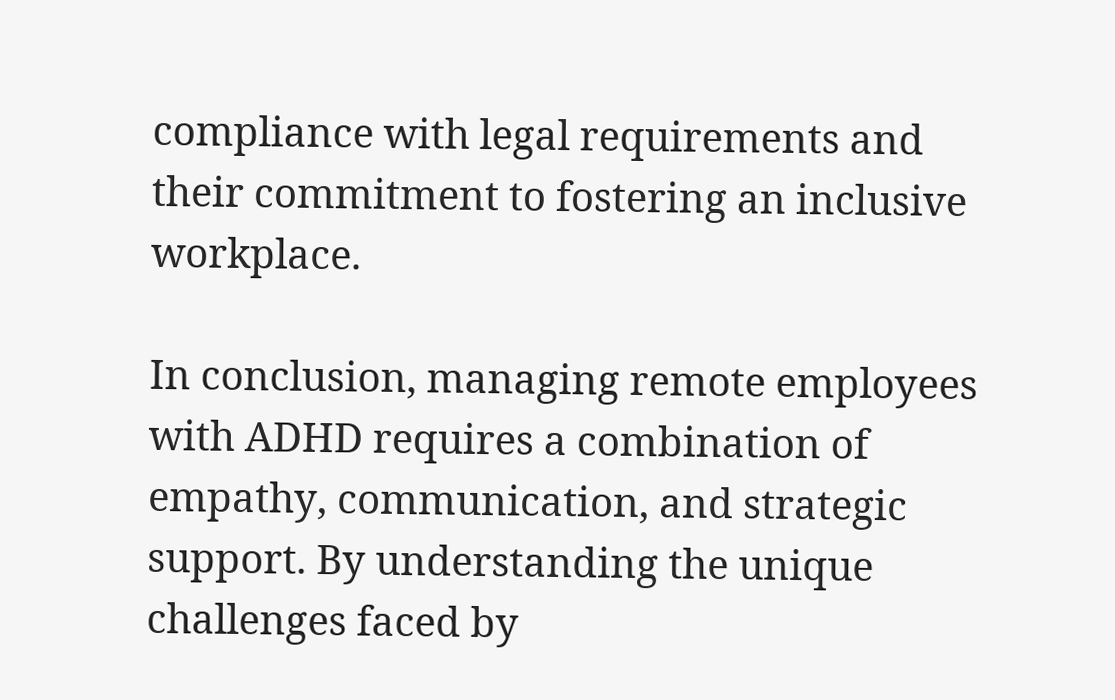compliance with legal requirements and their commitment to fostering an inclusive workplace.

In conclusion, managing remote employees with ADHD requires a combination of empathy, communication, and strategic support. By understanding the unique challenges faced by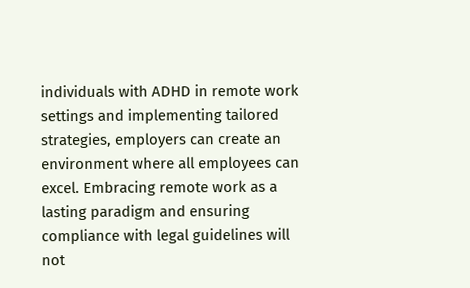individuals with ADHD in remote work settings and implementing tailored strategies, employers can create an environment where all employees can excel. Embracing remote work as a lasting paradigm and ensuring compliance with legal guidelines will not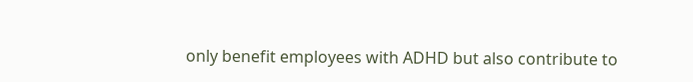only benefit employees with ADHD but also contribute to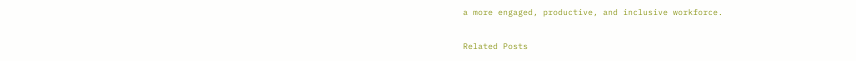a more engaged, productive, and inclusive workforce.

Related Posts